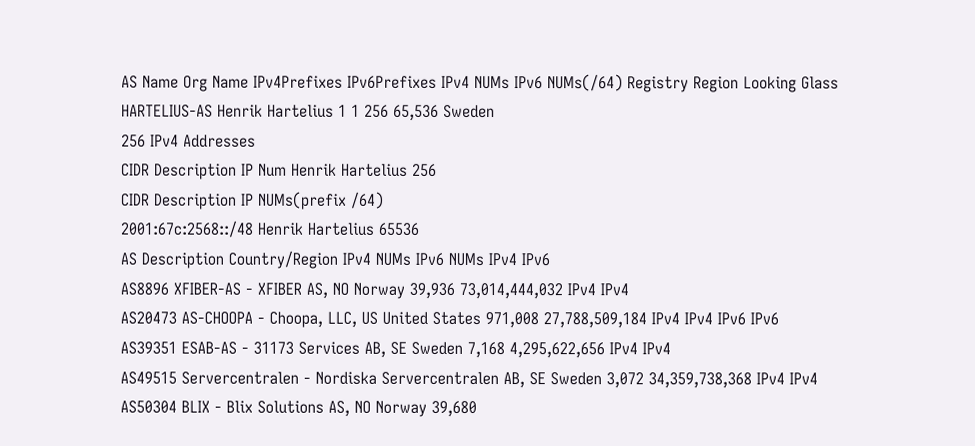AS Name Org Name IPv4Prefixes IPv6Prefixes IPv4 NUMs IPv6 NUMs(/64) Registry Region Looking Glass
HARTELIUS-AS Henrik Hartelius 1 1 256 65,536 Sweden
256 IPv4 Addresses
CIDR Description IP Num Henrik Hartelius 256
CIDR Description IP NUMs(prefix /64)
2001:67c:2568::/48 Henrik Hartelius 65536
AS Description Country/Region IPv4 NUMs IPv6 NUMs IPv4 IPv6
AS8896 XFIBER-AS - XFIBER AS, NO Norway 39,936 73,014,444,032 IPv4 IPv4
AS20473 AS-CHOOPA - Choopa, LLC, US United States 971,008 27,788,509,184 IPv4 IPv4 IPv6 IPv6
AS39351 ESAB-AS - 31173 Services AB, SE Sweden 7,168 4,295,622,656 IPv4 IPv4
AS49515 Servercentralen - Nordiska Servercentralen AB, SE Sweden 3,072 34,359,738,368 IPv4 IPv4
AS50304 BLIX - Blix Solutions AS, NO Norway 39,680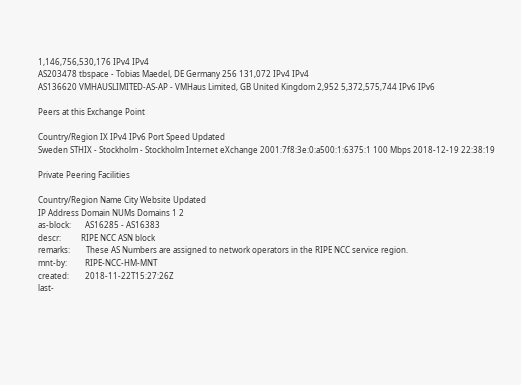1,146,756,530,176 IPv4 IPv4
AS203478 tbspace - Tobias Maedel, DE Germany 256 131,072 IPv4 IPv4
AS136620 VMHAUSLIMITED-AS-AP - VMHaus Limited, GB United Kingdom 2,952 5,372,575,744 IPv6 IPv6

Peers at this Exchange Point

Country/Region IX IPv4 IPv6 Port Speed Updated
Sweden STHIX - Stockholm - Stockholm Internet eXchange 2001:7f8:3e:0:a500:1:6375:1 100 Mbps 2018-12-19 22:38:19

Private Peering Facilities

Country/Region Name City Website Updated
IP Address Domain NUMs Domains 1 2
as-block:       AS16285 - AS16383
descr:          RIPE NCC ASN block
remarks:        These AS Numbers are assigned to network operators in the RIPE NCC service region.
mnt-by:         RIPE-NCC-HM-MNT
created:        2018-11-22T15:27:26Z
last-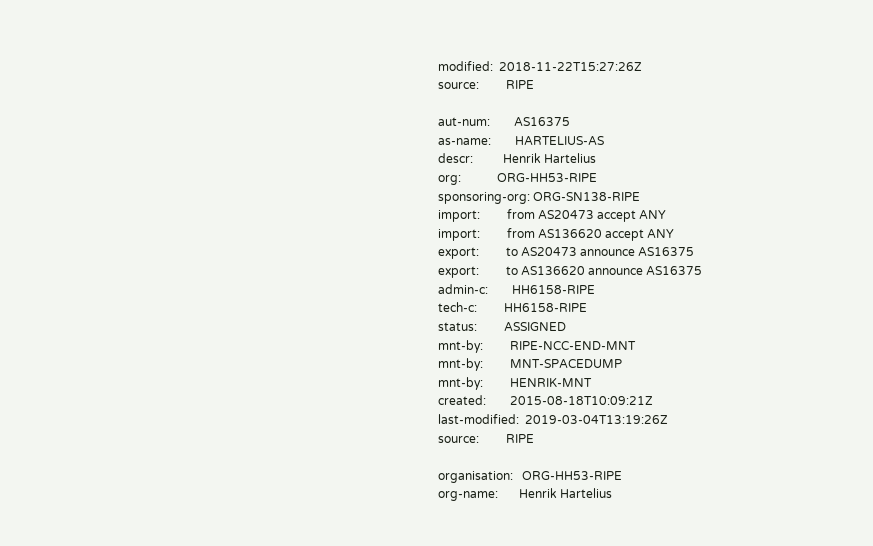modified:  2018-11-22T15:27:26Z
source:         RIPE

aut-num:        AS16375
as-name:        HARTELIUS-AS
descr:          Henrik Hartelius
org:            ORG-HH53-RIPE
sponsoring-org: ORG-SN138-RIPE
import:         from AS20473 accept ANY
import:         from AS136620 accept ANY
export:         to AS20473 announce AS16375
export:         to AS136620 announce AS16375
admin-c:        HH6158-RIPE
tech-c:         HH6158-RIPE
status:         ASSIGNED
mnt-by:         RIPE-NCC-END-MNT
mnt-by:         MNT-SPACEDUMP
mnt-by:         HENRIK-MNT
created:        2015-08-18T10:09:21Z
last-modified:  2019-03-04T13:19:26Z
source:         RIPE

organisation:   ORG-HH53-RIPE
org-name:       Henrik Hartelius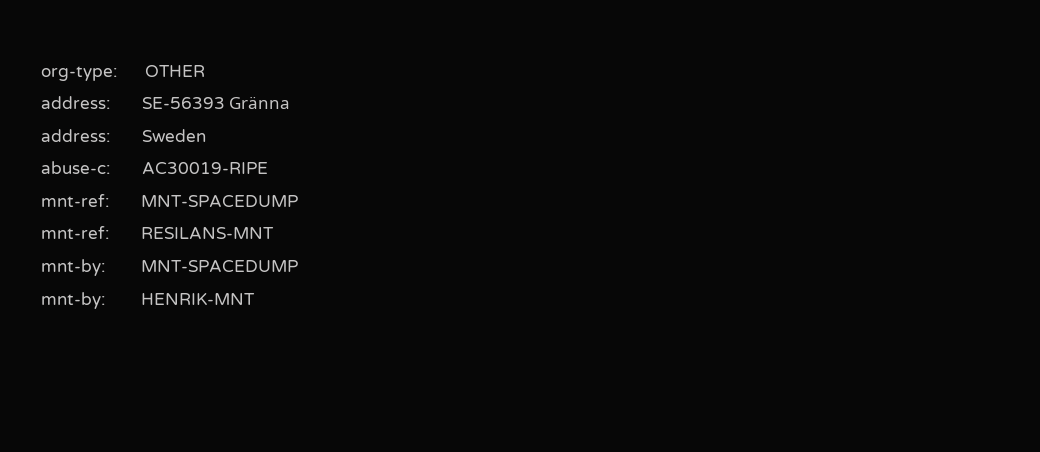org-type:       OTHER
address:        SE-56393 Gränna
address:        Sweden
abuse-c:        AC30019-RIPE
mnt-ref:        MNT-SPACEDUMP
mnt-ref:        RESILANS-MNT
mnt-by:         MNT-SPACEDUMP
mnt-by:         HENRIK-MNT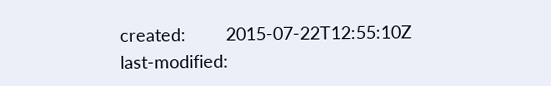created:        2015-07-22T12:55:10Z
last-modified: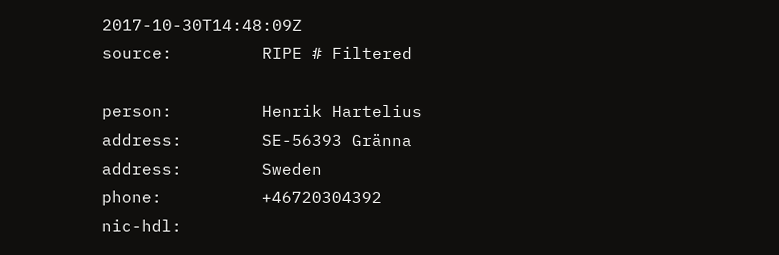2017-10-30T14:48:09Z
source:         RIPE # Filtered

person:         Henrik Hartelius
address:        SE-56393 Gränna
address:        Sweden
phone:          +46720304392
nic-hdl: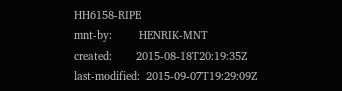HH6158-RIPE
mnt-by:         HENRIK-MNT
created:        2015-08-18T20:19:35Z
last-modified:  2015-09-07T19:29:09Z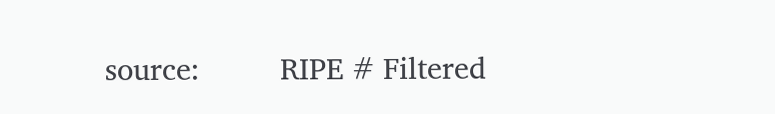source:         RIPE # Filtered